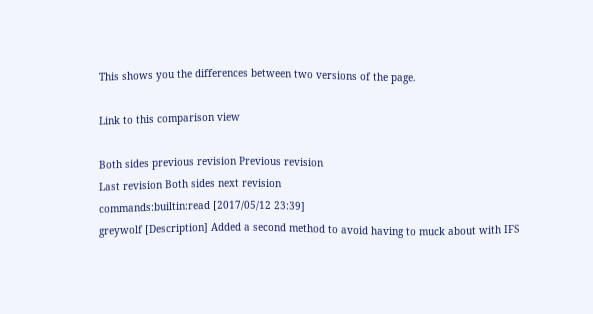This shows you the differences between two versions of the page.

Link to this comparison view

Both sides previous revision Previous revision
Last revision Both sides next revision
commands:builtin:read [2017/05/12 23:39]
greywolf [Description] Added a second method to avoid having to muck about with IFS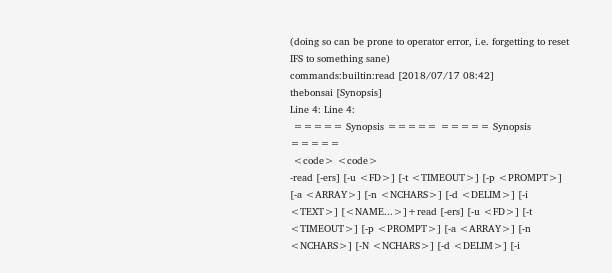(doing so can be prone to operator error, i.e. forgetting to reset IFS to something sane)
commands:builtin:read [2018/07/17 08:42]
thebonsai [Synopsis]
Line 4: Line 4:
 ===== Synopsis ===== ===== Synopsis =====
 <code> <code>
-read [-ers] [-u <FD>] [-t <TIMEOUT>] [-p <PROMPT>] [-a <ARRAY>] [-n <NCHARS>] [-d <DELIM>] [-i <TEXT>] [<NAME...>]+read [-ers] [-u <FD>] [-t <TIMEOUT>] [-p <PROMPT>] [-a <ARRAY>] [-n <NCHARS>] [-N <NCHARS>] [-d <DELIM>] [-i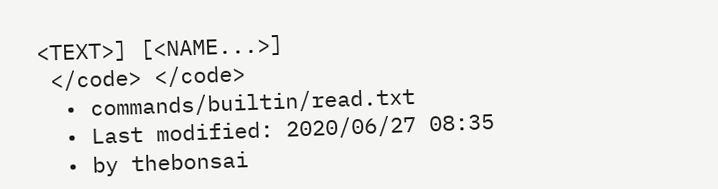<TEXT>] [<NAME...>]
 </code> </code>
  • commands/builtin/read.txt
  • Last modified: 2020/06/27 08:35
  • by thebonsai